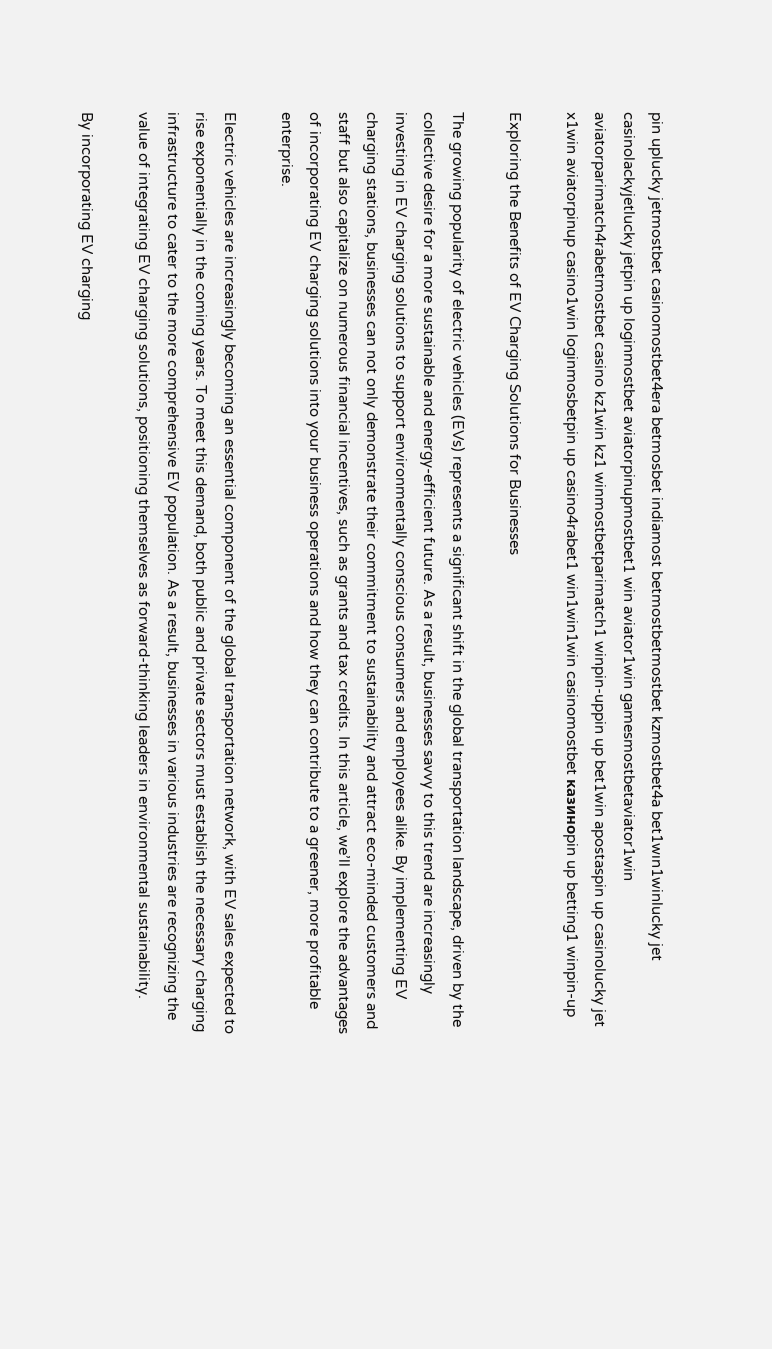pin uplucky jetmostbet casinomostbet4era betmosbet indiamost betmostbetmostbet kzmostbet4a bet1wın1winlucky jet casinolackyjetlucky jetpin up loginmostbet aviatorpinupmostbet1 win aviator1win gamesmostbetaviator1win aviatorparimatch4rabetmostbet casino kz1win kz1 winmostbetparimatch1 winpin-uppin up bet1win apostaspin up casinolucky jet x1win aviatorpinup casino1win loginmosbetpin up casino4rabet1 win1win1win casinomostbet казиноpin up betting1 winpin-up

Exploring the Benefits of EV Charging Solutions for Businesses

The growing popularity of electric vehicles (EVs) represents a significant shift in the global transportation landscape, driven by the collective desire for a more sustainable and energy-efficient future. As a result, businesses savvy to this trend are increasingly investing in EV charging solutions to support environmentally conscious consumers and employees alike. By implementing EV charging stations, businesses can not only demonstrate their commitment to sustainability and attract eco-minded customers and staff but also capitalize on numerous financial incentives, such as grants and tax credits. In this article, we’ll explore the advantages of incorporating EV charging solutions into your business operations and how they can contribute to a greener, more profitable enterprise.

Electric vehicles are increasingly becoming an essential component of the global transportation network, with EV sales expected to rise exponentially in the coming years. To meet this demand, both public and private sectors must establish the necessary charging infrastructure to cater to the more comprehensive EV population. As a result, businesses in various industries are recognizing the value of integrating EV charging solutions, positioning themselves as forward-thinking leaders in environmental sustainability.

By incorporating EV charging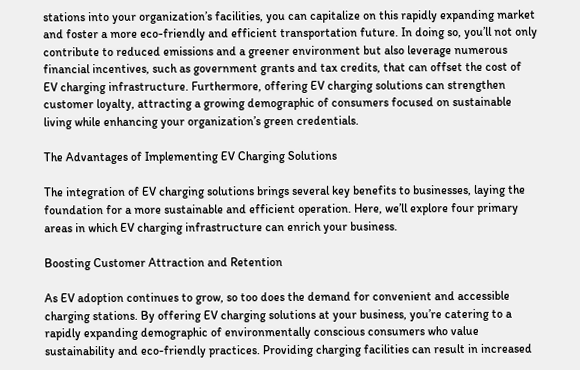stations into your organization’s facilities, you can capitalize on this rapidly expanding market and foster a more eco-friendly and efficient transportation future. In doing so, you’ll not only contribute to reduced emissions and a greener environment but also leverage numerous financial incentives, such as government grants and tax credits, that can offset the cost of EV charging infrastructure. Furthermore, offering EV charging solutions can strengthen customer loyalty, attracting a growing demographic of consumers focused on sustainable living while enhancing your organization’s green credentials.

The Advantages of Implementing EV Charging Solutions

The integration of EV charging solutions brings several key benefits to businesses, laying the foundation for a more sustainable and efficient operation. Here, we’ll explore four primary areas in which EV charging infrastructure can enrich your business.

Boosting Customer Attraction and Retention

As EV adoption continues to grow, so too does the demand for convenient and accessible charging stations. By offering EV charging solutions at your business, you’re catering to a rapidly expanding demographic of environmentally conscious consumers who value sustainability and eco-friendly practices. Providing charging facilities can result in increased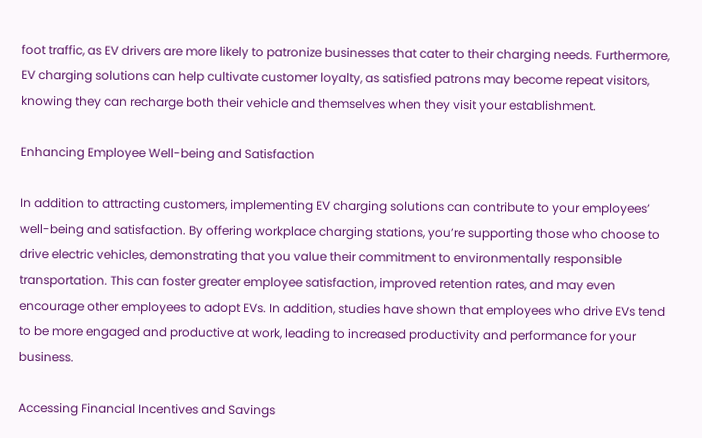foot traffic, as EV drivers are more likely to patronize businesses that cater to their charging needs. Furthermore, EV charging solutions can help cultivate customer loyalty, as satisfied patrons may become repeat visitors, knowing they can recharge both their vehicle and themselves when they visit your establishment.

Enhancing Employee Well-being and Satisfaction

In addition to attracting customers, implementing EV charging solutions can contribute to your employees’ well-being and satisfaction. By offering workplace charging stations, you’re supporting those who choose to drive electric vehicles, demonstrating that you value their commitment to environmentally responsible transportation. This can foster greater employee satisfaction, improved retention rates, and may even encourage other employees to adopt EVs. In addition, studies have shown that employees who drive EVs tend to be more engaged and productive at work, leading to increased productivity and performance for your business.

Accessing Financial Incentives and Savings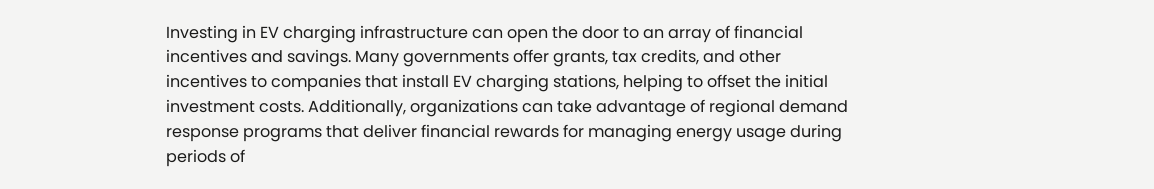Investing in EV charging infrastructure can open the door to an array of financial incentives and savings. Many governments offer grants, tax credits, and other incentives to companies that install EV charging stations, helping to offset the initial investment costs. Additionally, organizations can take advantage of regional demand response programs that deliver financial rewards for managing energy usage during periods of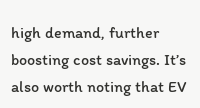high demand, further boosting cost savings. It’s also worth noting that EV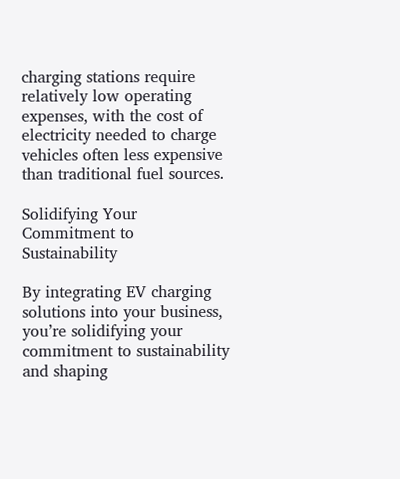charging stations require relatively low operating expenses, with the cost of electricity needed to charge vehicles often less expensive than traditional fuel sources.

Solidifying Your Commitment to Sustainability

By integrating EV charging solutions into your business, you’re solidifying your commitment to sustainability and shaping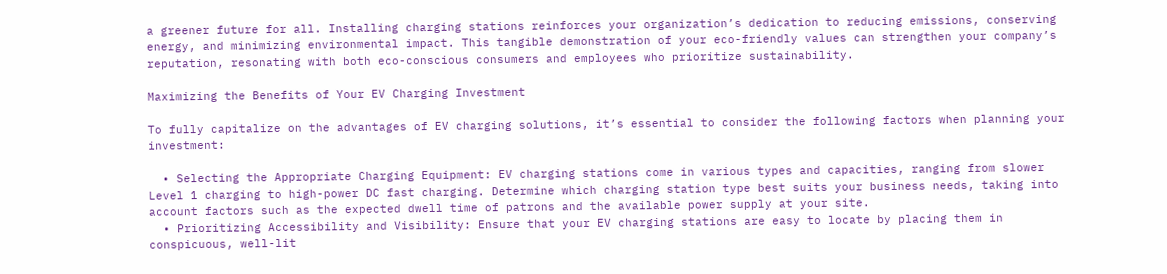a greener future for all. Installing charging stations reinforces your organization’s dedication to reducing emissions, conserving energy, and minimizing environmental impact. This tangible demonstration of your eco-friendly values can strengthen your company’s reputation, resonating with both eco-conscious consumers and employees who prioritize sustainability.

Maximizing the Benefits of Your EV Charging Investment

To fully capitalize on the advantages of EV charging solutions, it’s essential to consider the following factors when planning your investment:

  • Selecting the Appropriate Charging Equipment: EV charging stations come in various types and capacities, ranging from slower Level 1 charging to high-power DC fast charging. Determine which charging station type best suits your business needs, taking into account factors such as the expected dwell time of patrons and the available power supply at your site.
  • Prioritizing Accessibility and Visibility: Ensure that your EV charging stations are easy to locate by placing them in conspicuous, well-lit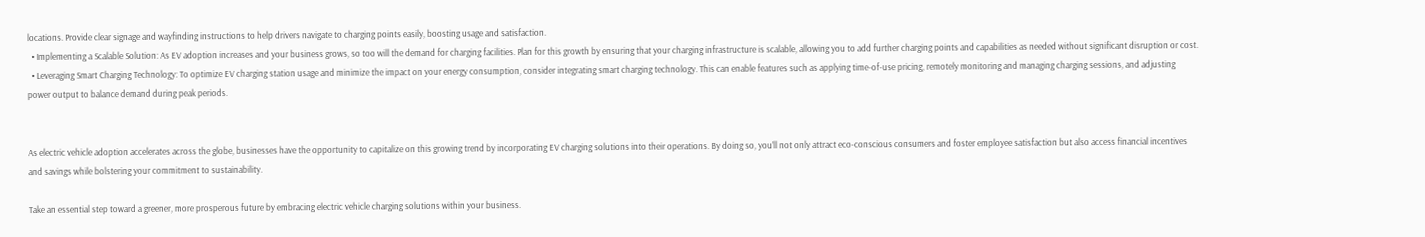locations. Provide clear signage and wayfinding instructions to help drivers navigate to charging points easily, boosting usage and satisfaction.
  • Implementing a Scalable Solution: As EV adoption increases and your business grows, so too will the demand for charging facilities. Plan for this growth by ensuring that your charging infrastructure is scalable, allowing you to add further charging points and capabilities as needed without significant disruption or cost.
  • Leveraging Smart Charging Technology: To optimize EV charging station usage and minimize the impact on your energy consumption, consider integrating smart charging technology. This can enable features such as applying time-of-use pricing, remotely monitoring and managing charging sessions, and adjusting power output to balance demand during peak periods.


As electric vehicle adoption accelerates across the globe, businesses have the opportunity to capitalize on this growing trend by incorporating EV charging solutions into their operations. By doing so, you’ll not only attract eco-conscious consumers and foster employee satisfaction but also access financial incentives and savings while bolstering your commitment to sustainability.

Take an essential step toward a greener, more prosperous future by embracing electric vehicle charging solutions within your business.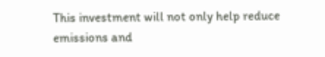This investment will not only help reduce emissions and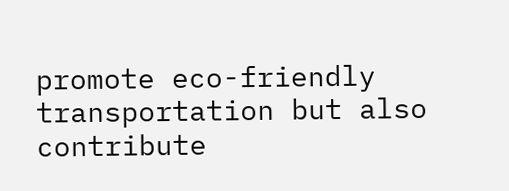promote eco-friendly transportation but also contribute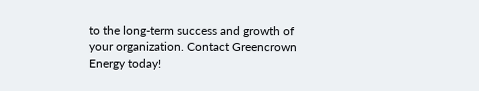to the long-term success and growth of your organization. Contact Greencrown Energy today!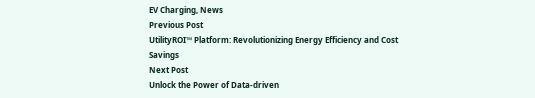EV Charging, News
Previous Post
UtilityROI™ Platform: Revolutionizing Energy Efficiency and Cost Savings
Next Post
Unlock the Power of Data-driven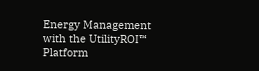Energy Management with the UtilityROI™ Platform